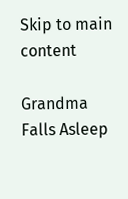Skip to main content

Grandma Falls Asleep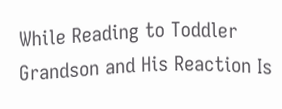While Reading to Toddler Grandson and His Reaction Is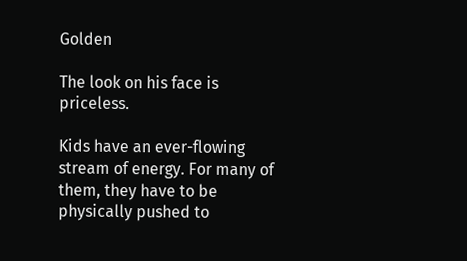Golden

The look on his face is priceless.

Kids have an ever-flowing stream of energy. For many of them, they have to be physically pushed to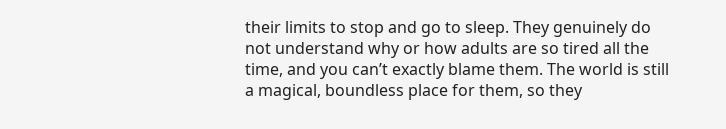their limits to stop and go to sleep. They genuinely do not understand why or how adults are so tired all the time, and you can’t exactly blame them. The world is still a magical, boundless place for them, so they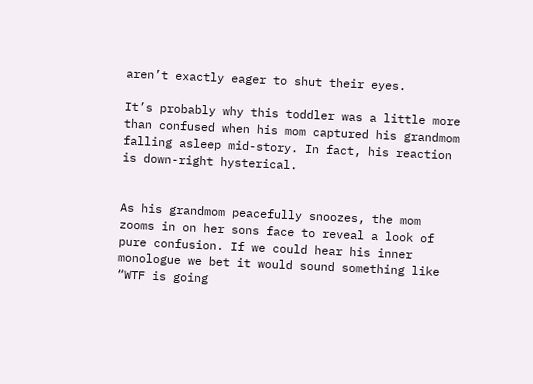aren’t exactly eager to shut their eyes.

It’s probably why this toddler was a little more than confused when his mom captured his grandmom falling asleep mid-story. In fact, his reaction is down-right hysterical.


As his grandmom peacefully snoozes, the mom zooms in on her sons face to reveal a look of pure confusion. If we could hear his inner monologue we bet it would sound something like “WTF is going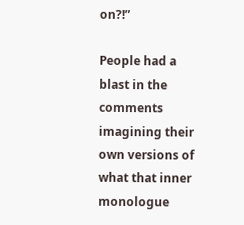on?!”

People had a blast in the comments imagining their own versions of what that inner monologue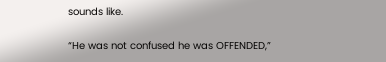sounds like.

“He was not confused he was OFFENDED,”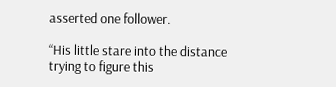asserted one follower.

“His little stare into the distance trying to figure this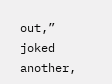out,” joked another,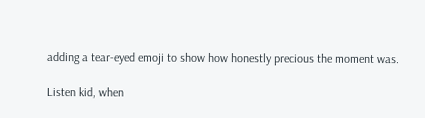adding a tear-eyed emoji to show how honestly precious the moment was.

Listen kid, when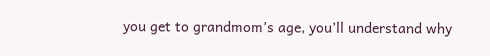you get to grandmom’s age, you’ll understand why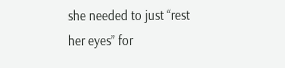she needed to just “rest her eyes” for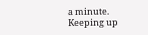a minute. Keeping up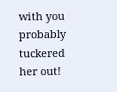with you probably tuckered her out!